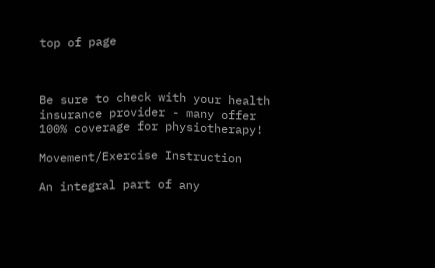top of page



Be sure to check with your health insurance provider - many offer 100% coverage for physiotherapy!

Movement/Exercise Instruction

An integral part of any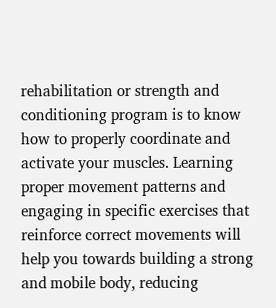rehabilitation or strength and conditioning program is to know how to properly coordinate and activate your muscles. Learning proper movement patterns and engaging in specific exercises that reinforce correct movements will help you towards building a strong and mobile body, reducing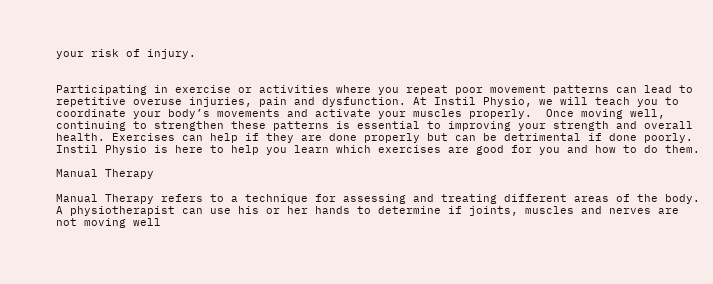your risk of injury.


Participating in exercise or activities where you repeat poor movement patterns can lead to repetitive overuse injuries, pain and dysfunction. At Instil Physio, we will teach you to coordinate your body’s movements and activate your muscles properly.  Once moving well, continuing to strengthen these patterns is essential to improving your strength and overall health. Exercises can help if they are done properly but can be detrimental if done poorly. Instil Physio is here to help you learn which exercises are good for you and how to do them.

Manual Therapy

Manual Therapy refers to a technique for assessing and treating different areas of the body. A physiotherapist can use his or her hands to determine if joints, muscles and nerves are not moving well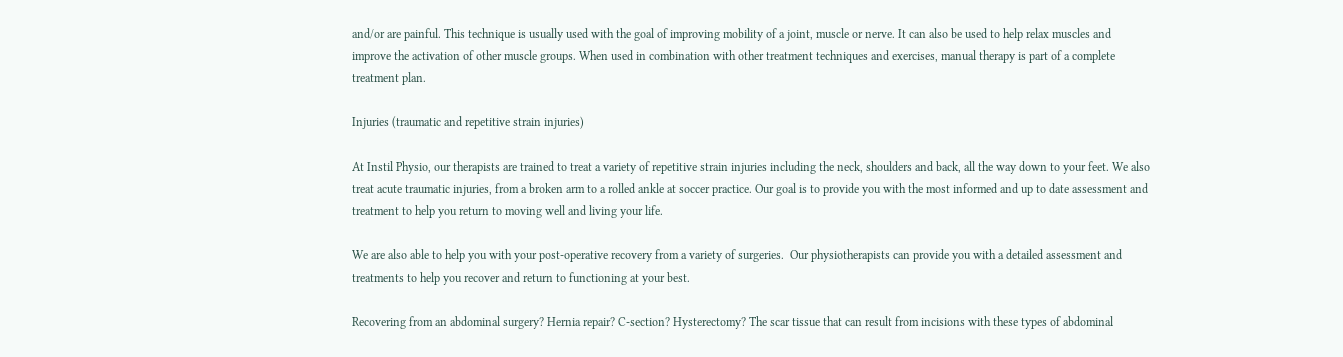and/or are painful. This technique is usually used with the goal of improving mobility of a joint, muscle or nerve. It can also be used to help relax muscles and improve the activation of other muscle groups. When used in combination with other treatment techniques and exercises, manual therapy is part of a complete treatment plan.

Injuries (traumatic and repetitive strain injuries)

At Instil Physio, our therapists are trained to treat a variety of repetitive strain injuries including the neck, shoulders and back, all the way down to your feet. We also treat acute traumatic injuries, from a broken arm to a rolled ankle at soccer practice. Our goal is to provide you with the most informed and up to date assessment and treatment to help you return to moving well and living your life.

We are also able to help you with your post-operative recovery from a variety of surgeries.  Our physiotherapists can provide you with a detailed assessment and treatments to help you recover and return to functioning at your best.

Recovering from an abdominal surgery? Hernia repair? C-section? Hysterectomy? The scar tissue that can result from incisions with these types of abdominal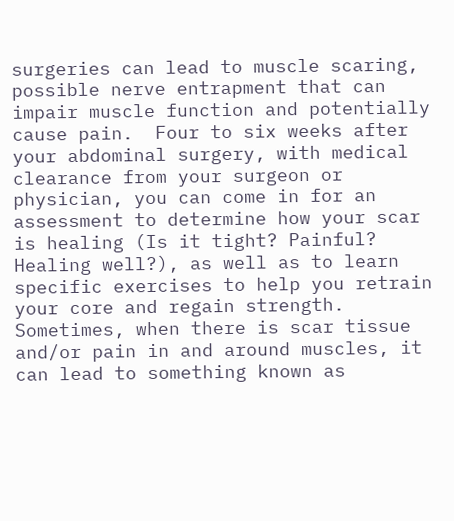surgeries can lead to muscle scaring, possible nerve entrapment that can impair muscle function and potentially cause pain.  Four to six weeks after your abdominal surgery, with medical clearance from your surgeon or physician, you can come in for an assessment to determine how your scar is healing (Is it tight? Painful? Healing well?), as well as to learn specific exercises to help you retrain your core and regain strength. Sometimes, when there is scar tissue and/or pain in and around muscles, it can lead to something known as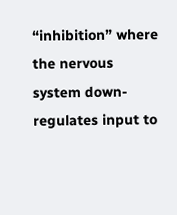“inhibition” where the nervous system down-regulates input to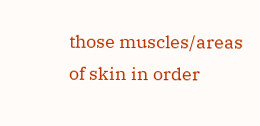those muscles/areas of skin in order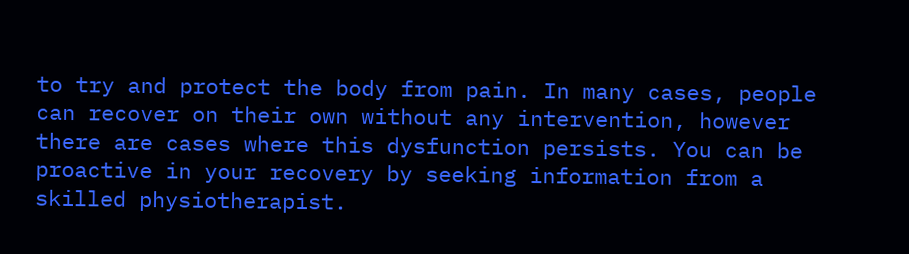to try and protect the body from pain. In many cases, people can recover on their own without any intervention, however there are cases where this dysfunction persists. You can be proactive in your recovery by seeking information from a skilled physiotherapist.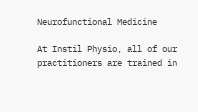Neurofunctional Medicine

At Instil Physio, all of our practitioners are trained in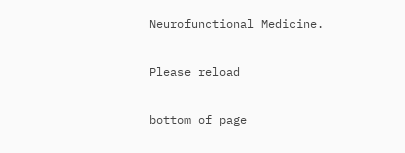Neurofunctional Medicine.

Please reload

bottom of page